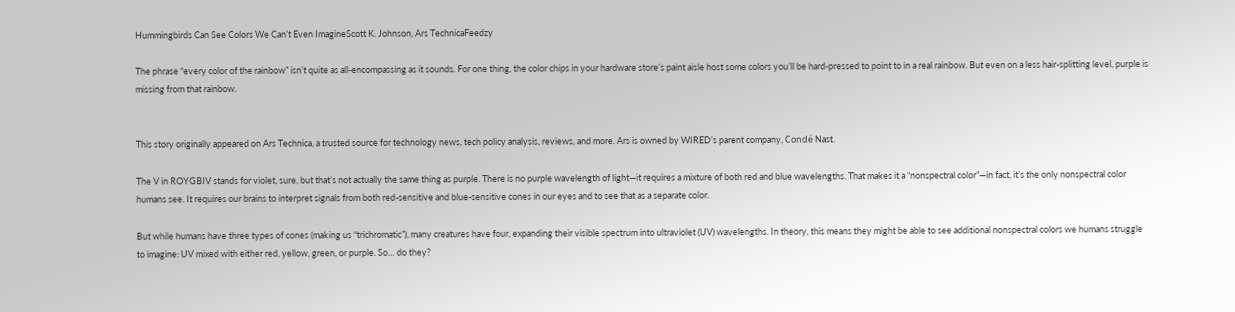Hummingbirds Can See Colors We Can’t Even ImagineScott K. Johnson, Ars TechnicaFeedzy

The phrase “every color of the rainbow” isn’t quite as all-encompassing as it sounds. For one thing, the color chips in your hardware store’s paint aisle host some colors you’ll be hard-pressed to point to in a real rainbow. But even on a less hair-splitting level, purple is missing from that rainbow.


This story originally appeared on Ars Technica, a trusted source for technology news, tech policy analysis, reviews, and more. Ars is owned by WIRED’s parent company, Condé Nast.

The V in ROYGBIV stands for violet, sure, but that’s not actually the same thing as purple. There is no purple wavelength of light—it requires a mixture of both red and blue wavelengths. That makes it a “nonspectral color”—in fact, it’s the only nonspectral color humans see. It requires our brains to interpret signals from both red-sensitive and blue-sensitive cones in our eyes and to see that as a separate color.

But while humans have three types of cones (making us “trichromatic”), many creatures have four, expanding their visible spectrum into ultraviolet (UV) wavelengths. In theory, this means they might be able to see additional nonspectral colors we humans struggle to imagine: UV mixed with either red, yellow, green, or purple. So… do they?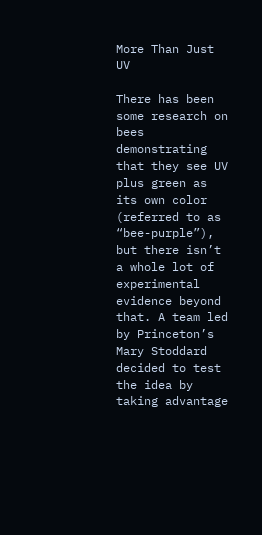More Than Just UV

There has been some research on bees demonstrating that they see UV plus green as its own color (referred to as “bee-purple”), but there isn’t a whole lot of experimental evidence beyond that. A team led by Princeton’s Mary Stoddard decided to test the idea by taking advantage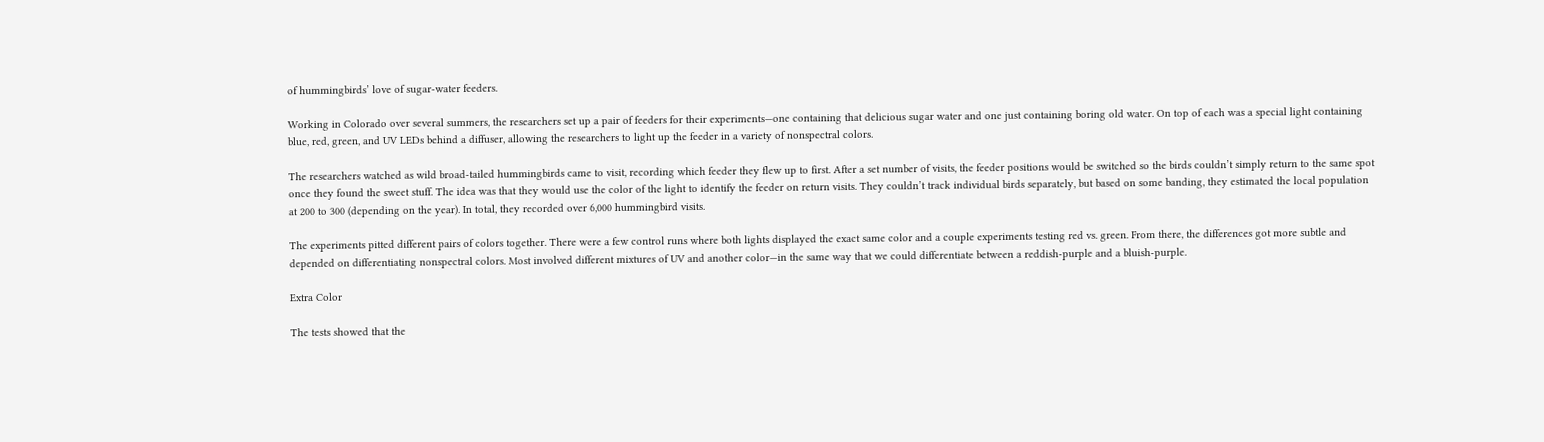of hummingbirds’ love of sugar-water feeders.

Working in Colorado over several summers, the researchers set up a pair of feeders for their experiments—one containing that delicious sugar water and one just containing boring old water. On top of each was a special light containing blue, red, green, and UV LEDs behind a diffuser, allowing the researchers to light up the feeder in a variety of nonspectral colors.

The researchers watched as wild broad-tailed hummingbirds came to visit, recording which feeder they flew up to first. After a set number of visits, the feeder positions would be switched so the birds couldn’t simply return to the same spot once they found the sweet stuff. The idea was that they would use the color of the light to identify the feeder on return visits. They couldn’t track individual birds separately, but based on some banding, they estimated the local population at 200 to 300 (depending on the year). In total, they recorded over 6,000 hummingbird visits.

The experiments pitted different pairs of colors together. There were a few control runs where both lights displayed the exact same color and a couple experiments testing red vs. green. From there, the differences got more subtle and depended on differentiating nonspectral colors. Most involved different mixtures of UV and another color—in the same way that we could differentiate between a reddish-purple and a bluish-purple.

Extra Color

The tests showed that the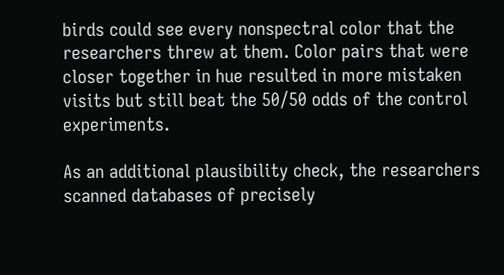birds could see every nonspectral color that the researchers threw at them. Color pairs that were closer together in hue resulted in more mistaken visits but still beat the 50/50 odds of the control experiments.

As an additional plausibility check, the researchers scanned databases of precisely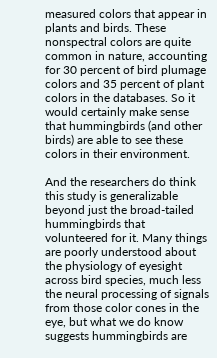measured colors that appear in plants and birds. These nonspectral colors are quite common in nature, accounting for 30 percent of bird plumage colors and 35 percent of plant colors in the databases. So it would certainly make sense that hummingbirds (and other birds) are able to see these colors in their environment.

And the researchers do think this study is generalizable beyond just the broad-tailed hummingbirds that volunteered for it. Many things are poorly understood about the physiology of eyesight across bird species, much less the neural processing of signals from those color cones in the eye, but what we do know suggests hummingbirds are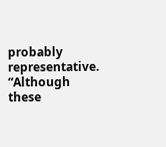probably representative. “Although these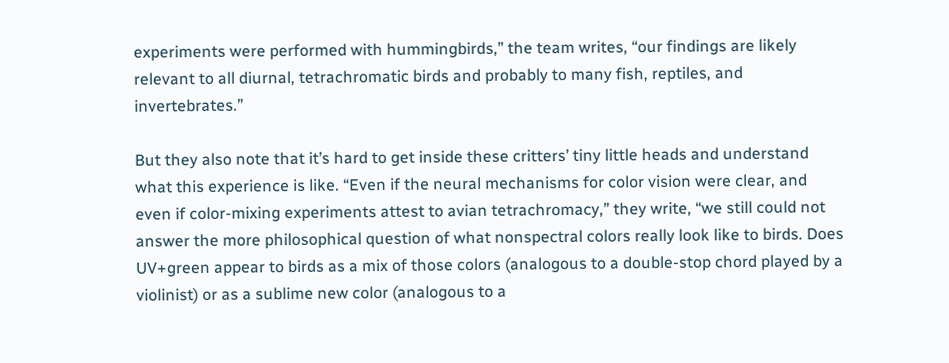experiments were performed with hummingbirds,” the team writes, “our findings are likely relevant to all diurnal, tetrachromatic birds and probably to many fish, reptiles, and invertebrates.”

But they also note that it’s hard to get inside these critters’ tiny little heads and understand what this experience is like. “Even if the neural mechanisms for color vision were clear, and even if color-mixing experiments attest to avian tetrachromacy,” they write, “we still could not answer the more philosophical question of what nonspectral colors really look like to birds. Does UV+green appear to birds as a mix of those colors (analogous to a double-stop chord played by a violinist) or as a sublime new color (analogous to a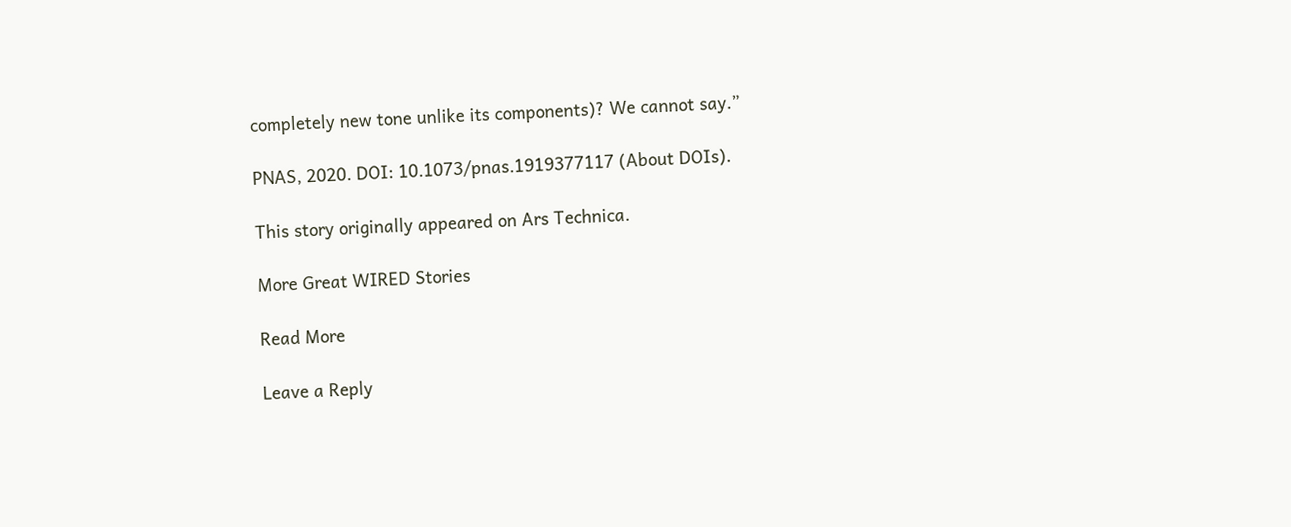completely new tone unlike its components)? We cannot say.”

PNAS, 2020. DOI: 10.1073/pnas.1919377117 (About DOIs).

This story originally appeared on Ars Technica.

More Great WIRED Stories

Read More

Leave a Reply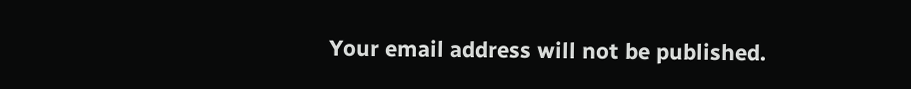Your email address will not be published.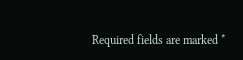Required fields are marked *